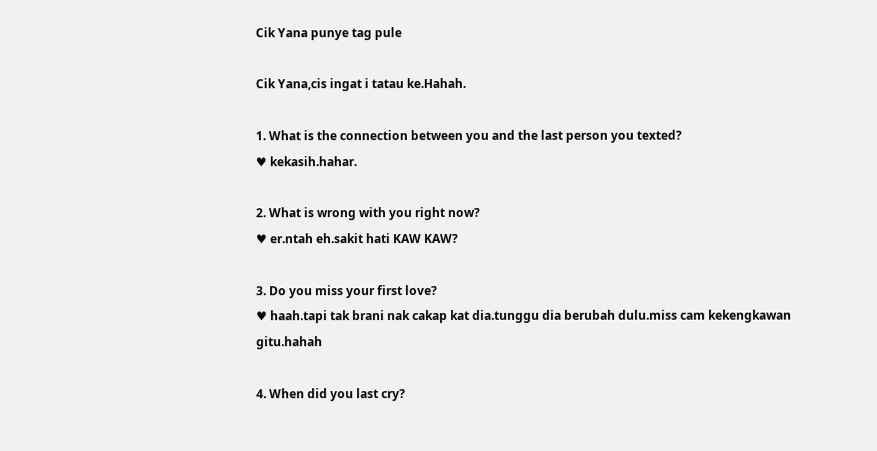Cik Yana punye tag pule

Cik Yana,cis ingat i tatau ke.Hahah.

1. What is the connection between you and the last person you texted?
♥ kekasih.hahar.

2. What is wrong with you right now?
♥ er.ntah eh.sakit hati KAW KAW?

3. Do you miss your first love?
♥ haah.tapi tak brani nak cakap kat dia.tunggu dia berubah dulu.miss cam kekengkawan gitu.hahah

4. When did you last cry?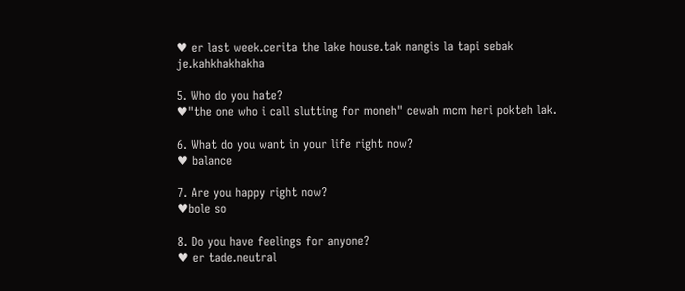♥ er last week.cerita the lake house.tak nangis la tapi sebak je.kahkhakhakha

5. Who do you hate?
♥"the one who i call slutting for moneh" cewah mcm heri pokteh lak.

6. What do you want in your life right now?
♥ balance

7. Are you happy right now?
♥bole so

8. Do you have feelings for anyone?
♥ er tade.neutral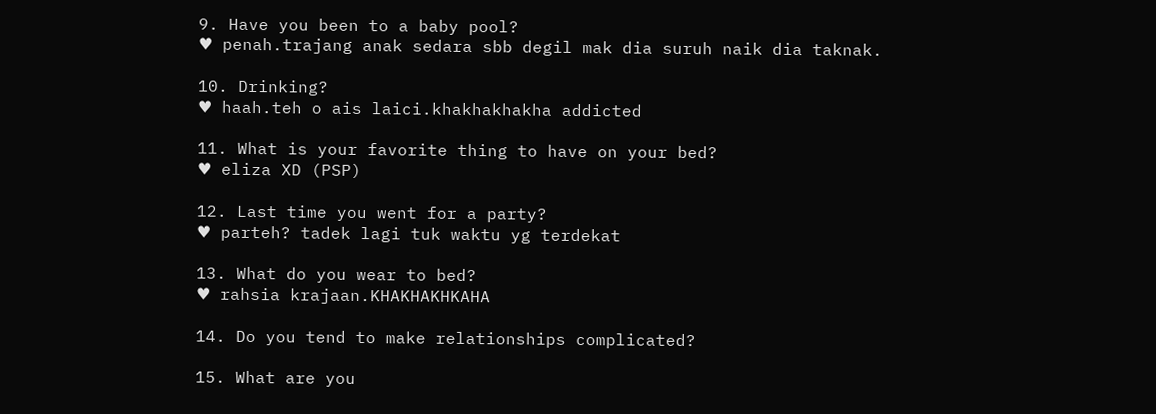9. Have you been to a baby pool?
♥ penah.trajang anak sedara sbb degil mak dia suruh naik dia taknak.

10. Drinking?
♥ haah.teh o ais laici.khakhakhakha addicted

11. What is your favorite thing to have on your bed?
♥ eliza XD (PSP)

12. Last time you went for a party?
♥ parteh? tadek lagi tuk waktu yg terdekat

13. What do you wear to bed?
♥ rahsia krajaan.KHAKHAKHKAHA

14. Do you tend to make relationships complicated?

15. What are you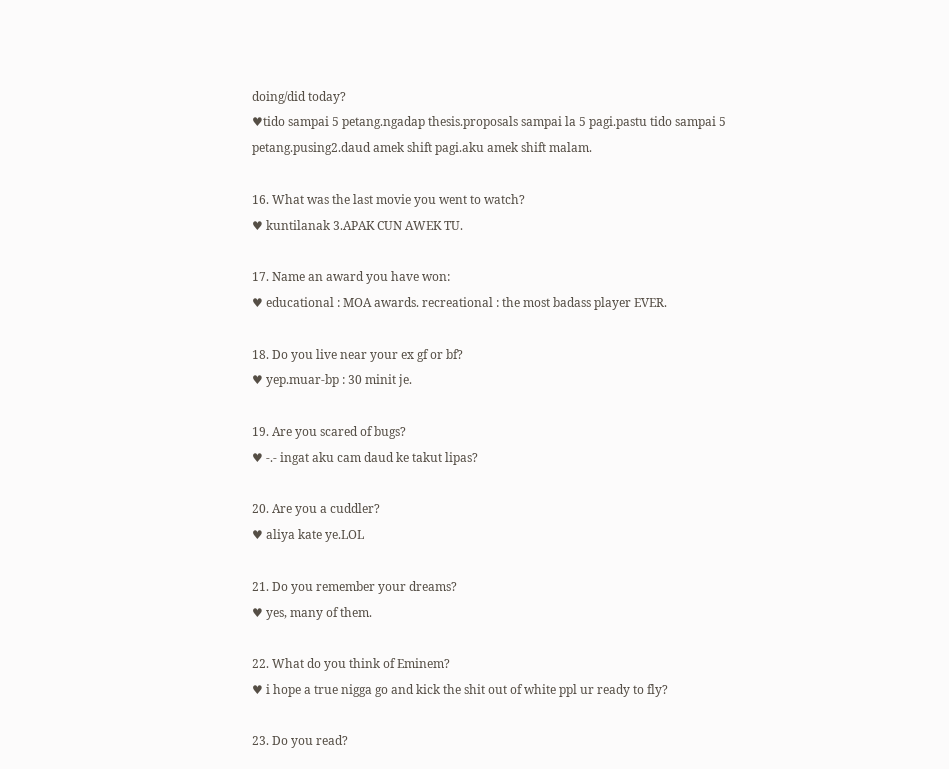doing/did today?
♥tido sampai 5 petang.ngadap thesis.proposals sampai la 5 pagi.pastu tido sampai 5 petang.pusing2.daud amek shift pagi.aku amek shift malam.

16. What was the last movie you went to watch?
♥ kuntilanak 3.APAK CUN AWEK TU.

17. Name an award you have won:
♥ educational : MOA awards. recreational : the most badass player EVER.

18. Do you live near your ex gf or bf?
♥ yep.muar-bp : 30 minit je.

19. Are you scared of bugs?
♥ -.- ingat aku cam daud ke takut lipas?

20. Are you a cuddler?
♥ aliya kate ye.LOL

21. Do you remember your dreams?
♥ yes, many of them.

22. What do you think of Eminem?
♥ i hope a true nigga go and kick the shit out of white ppl ur ready to fly?

23. Do you read?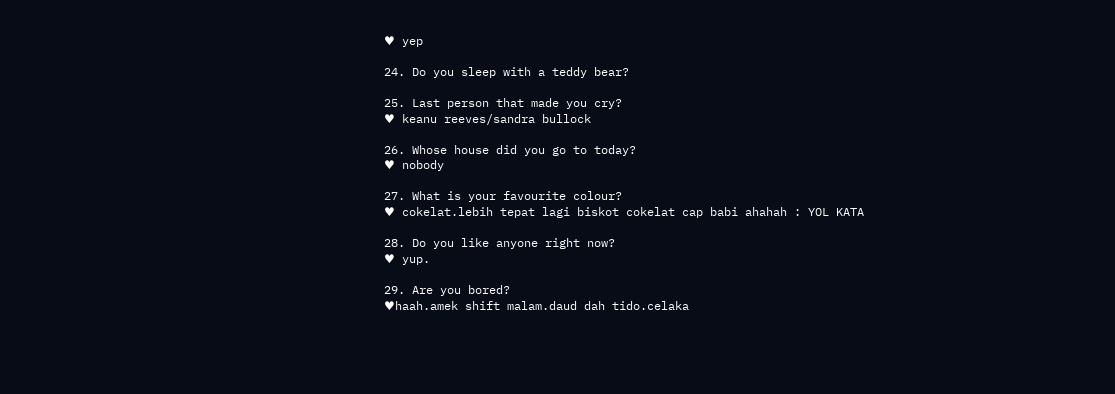♥ yep

24. Do you sleep with a teddy bear?

25. Last person that made you cry?
♥ keanu reeves/sandra bullock

26. Whose house did you go to today?
♥ nobody

27. What is your favourite colour?
♥ cokelat.lebih tepat lagi biskot cokelat cap babi ahahah : YOL KATA

28. Do you like anyone right now?
♥ yup.

29. Are you bored?
♥haah.amek shift malam.daud dah tido.celaka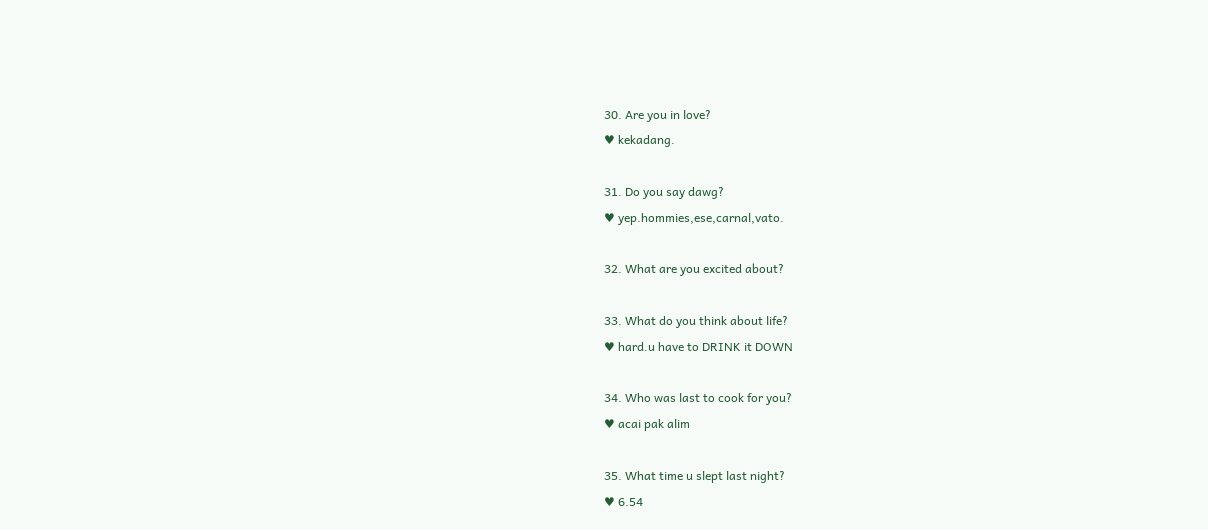30. Are you in love?
♥ kekadang.

31. Do you say dawg?
♥ yep.hommies,ese,carnal,vato.

32. What are you excited about?

33. What do you think about life?
♥ hard.u have to DRINK it DOWN

34. Who was last to cook for you?
♥ acai pak alim

35. What time u slept last night?
♥ 6.54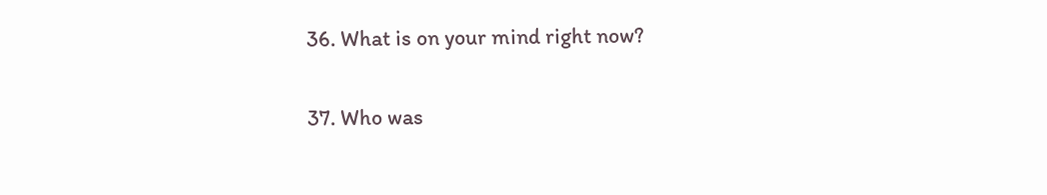36. What is on your mind right now?

37. Who was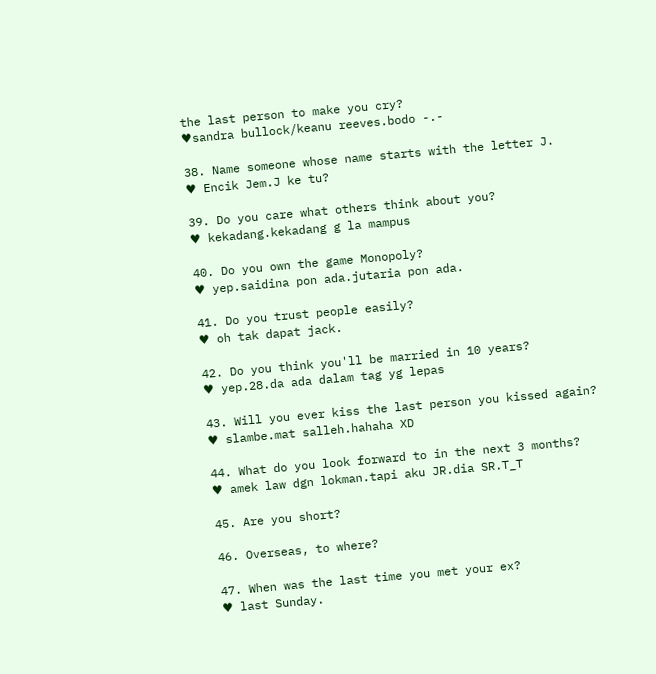the last person to make you cry?
♥sandra bullock/keanu reeves.bodo -.-

38. Name someone whose name starts with the letter J.
♥ Encik Jem.J ke tu?

39. Do you care what others think about you?
♥ kekadang.kekadang g la mampus

40. Do you own the game Monopoly?
♥ yep.saidina pon ada.jutaria pon ada.

41. Do you trust people easily?
♥ oh tak dapat jack.

42. Do you think you'll be married in 10 years?
♥ yep.28.da ada dalam tag yg lepas

43. Will you ever kiss the last person you kissed again?
♥ slambe.mat salleh.hahaha XD

44. What do you look forward to in the next 3 months?
♥ amek law dgn lokman.tapi aku JR.dia SR.T_T

45. Are you short?

46. Overseas, to where?

47. When was the last time you met your ex?
♥ last Sunday.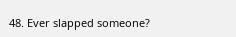48. Ever slapped someone?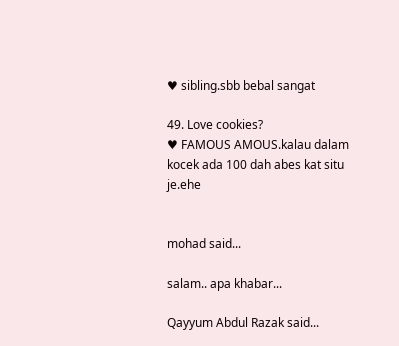♥ sibling.sbb bebal sangat

49. Love cookies?
♥ FAMOUS AMOUS.kalau dalam kocek ada 100 dah abes kat situ je.ehe


mohad said...

salam.. apa khabar...

Qayyum Abdul Razak said...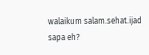walaikum salam.sehat.ijad sapa eh?